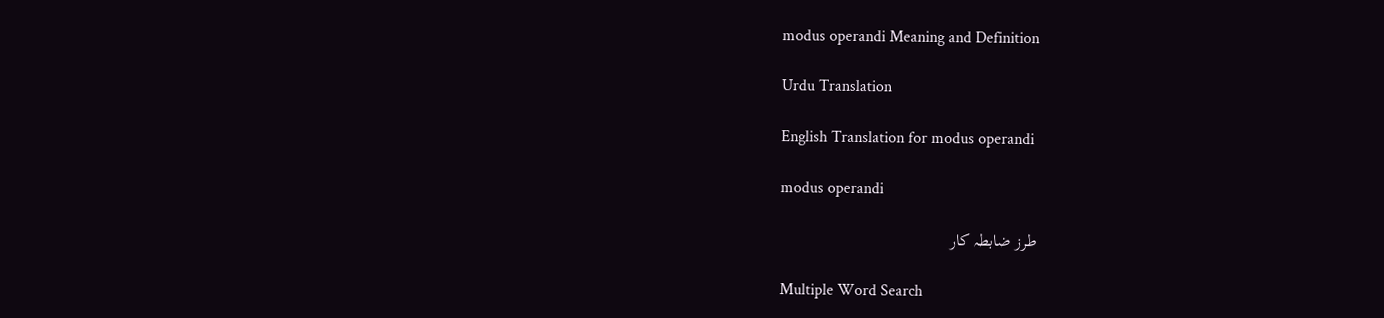modus operandi Meaning and Definition

Urdu Translation

English Translation for modus operandi

modus operandi

طرز ضابطہ کار

Multiple Word Search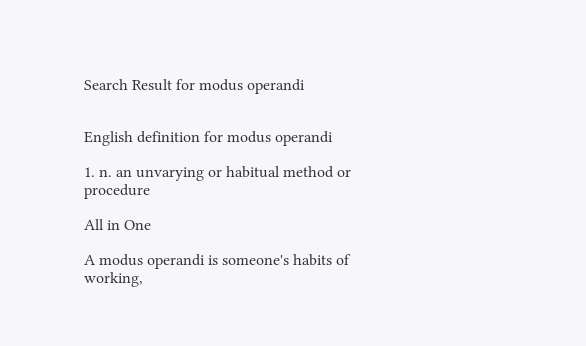Search Result for modus operandi


English definition for modus operandi

1. n. an unvarying or habitual method or procedure

All in One

A modus operandi is someone's habits of working,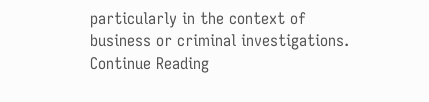particularly in the context of business or criminal investigations.
Continue Reading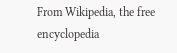From Wikipedia, the free encyclopedia